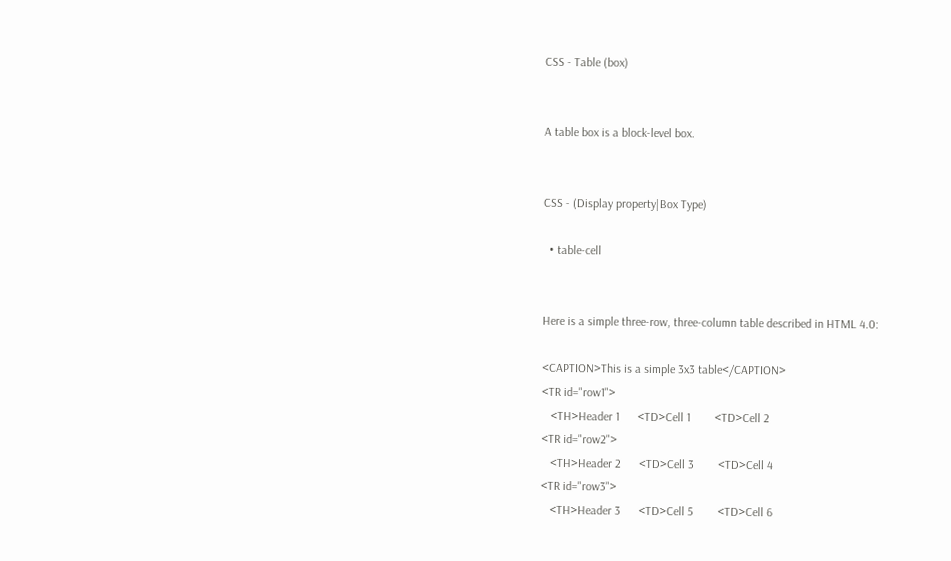CSS - Table (box)


A table box is a block-level box.


CSS - (Display property|Box Type)

  • table-cell


Here is a simple three-row, three-column table described in HTML 4.0:

<CAPTION>This is a simple 3x3 table</CAPTION>
<TR id="row1">
   <TH>Header 1      <TD>Cell 1        <TD>Cell 2
<TR id="row2">
   <TH>Header 2      <TD>Cell 3        <TD>Cell 4
<TR id="row3">
   <TH>Header 3      <TD>Cell 5        <TD>Cell 6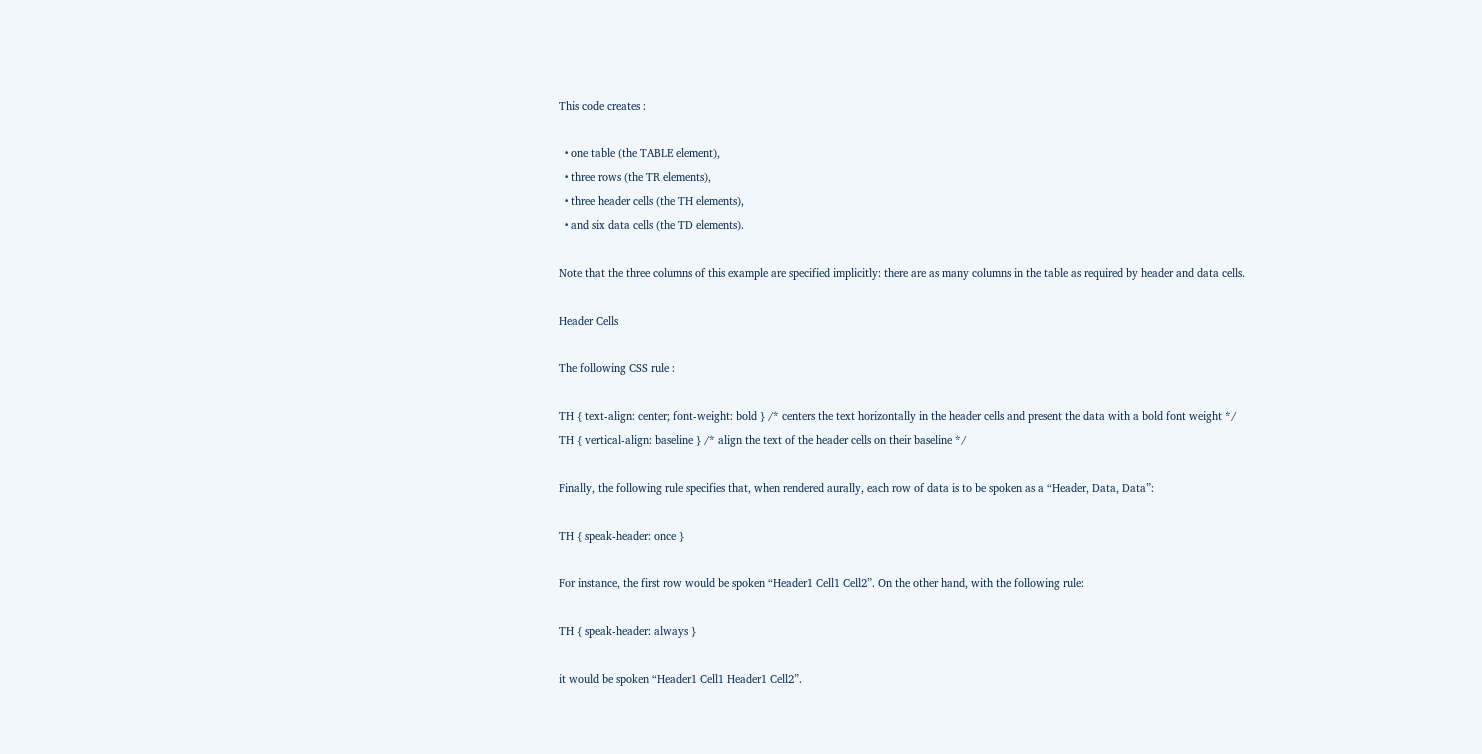This code creates :

  • one table (the TABLE element),
  • three rows (the TR elements),
  • three header cells (the TH elements),
  • and six data cells (the TD elements).

Note that the three columns of this example are specified implicitly: there are as many columns in the table as required by header and data cells.

Header Cells

The following CSS rule :

TH { text-align: center; font-weight: bold } /* centers the text horizontally in the header cells and present the data with a bold font weight */
TH { vertical-align: baseline } /* align the text of the header cells on their baseline */

Finally, the following rule specifies that, when rendered aurally, each row of data is to be spoken as a “Header, Data, Data”:

TH { speak-header: once }

For instance, the first row would be spoken “Header1 Cell1 Cell2”. On the other hand, with the following rule:

TH { speak-header: always }

it would be spoken “Header1 Cell1 Header1 Cell2”.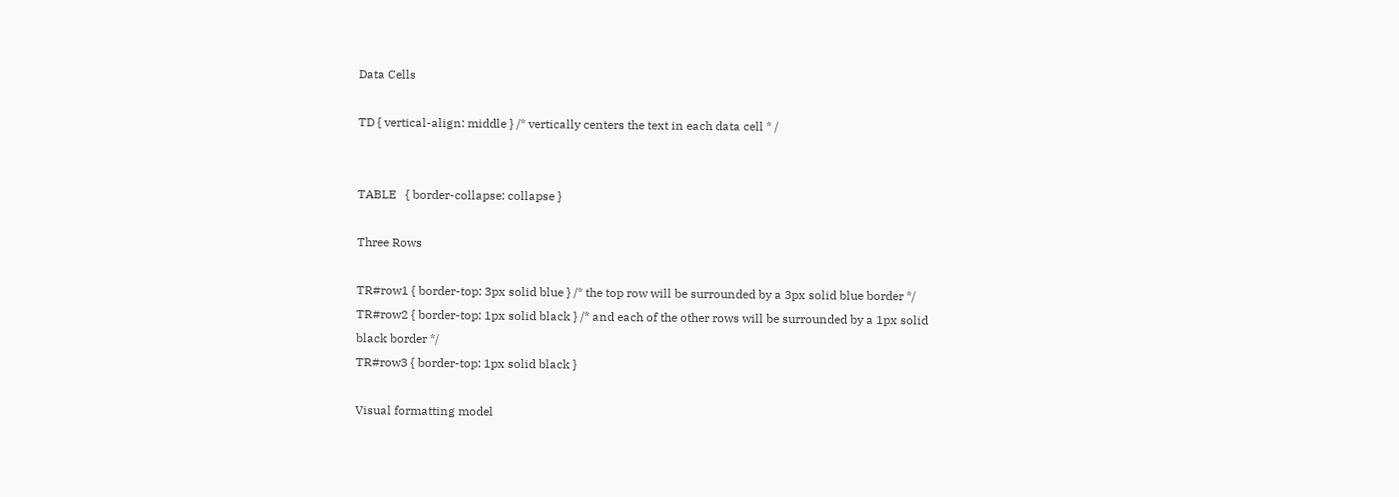Data Cells

TD { vertical-align: middle } /* vertically centers the text in each data cell * /


TABLE   { border-collapse: collapse }

Three Rows

TR#row1 { border-top: 3px solid blue } /* the top row will be surrounded by a 3px solid blue border */
TR#row2 { border-top: 1px solid black } /* and each of the other rows will be surrounded by a 1px solid black border */
TR#row3 { border-top: 1px solid black }

Visual formatting model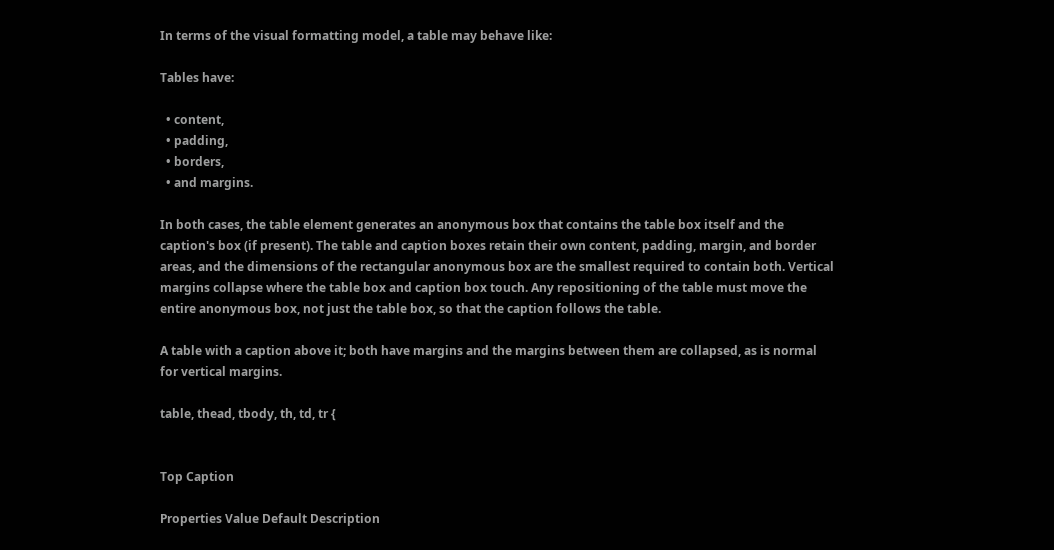In terms of the visual formatting model, a table may behave like:

Tables have:

  • content,
  • padding,
  • borders,
  • and margins.

In both cases, the table element generates an anonymous box that contains the table box itself and the caption's box (if present). The table and caption boxes retain their own content, padding, margin, and border areas, and the dimensions of the rectangular anonymous box are the smallest required to contain both. Vertical margins collapse where the table box and caption box touch. Any repositioning of the table must move the entire anonymous box, not just the table box, so that the caption follows the table.

A table with a caption above it; both have margins and the margins between them are collapsed, as is normal for vertical margins.

table, thead, tbody, th, td, tr {


Top Caption

Properties Value Default Description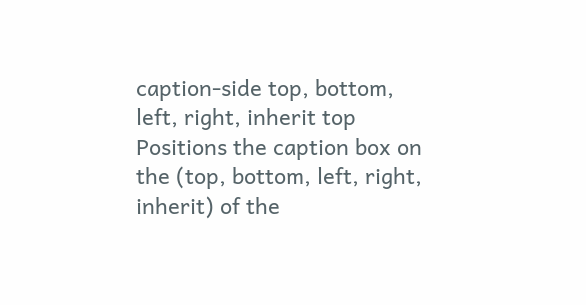caption-side top, bottom, left, right, inherit top Positions the caption box on the (top, bottom, left, right, inherit) of the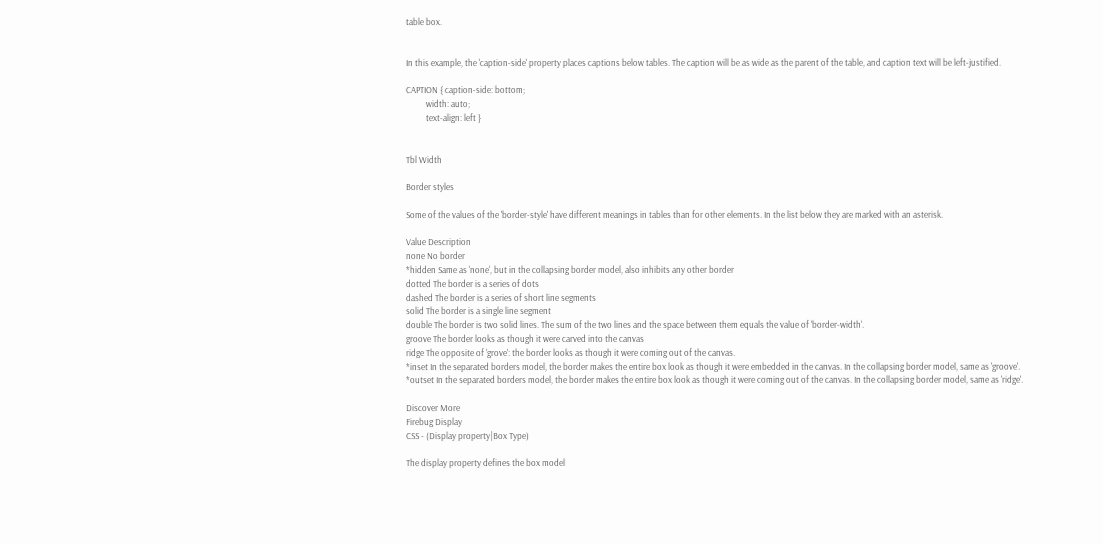table box.


In this example, the 'caption-side' property places captions below tables. The caption will be as wide as the parent of the table, and caption text will be left-justified.

CAPTION { caption-side: bottom;
          width: auto;
          text-align: left }


Tbl Width

Border styles

Some of the values of the 'border-style' have different meanings in tables than for other elements. In the list below they are marked with an asterisk.

Value Description
none No border
*hidden Same as 'none', but in the collapsing border model, also inhibits any other border
dotted The border is a series of dots
dashed The border is a series of short line segments
solid The border is a single line segment
double The border is two solid lines. The sum of the two lines and the space between them equals the value of 'border-width'.
groove The border looks as though it were carved into the canvas
ridge The opposite of 'grove': the border looks as though it were coming out of the canvas.
*inset In the separated borders model, the border makes the entire box look as though it were embedded in the canvas. In the collapsing border model, same as 'groove'.
*outset In the separated borders model, the border makes the entire box look as though it were coming out of the canvas. In the collapsing border model, same as 'ridge'.

Discover More
Firebug Display
CSS - (Display property|Box Type)

The display property defines the box model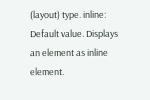(layout) type. inline: Default value. Displays an element as inline element.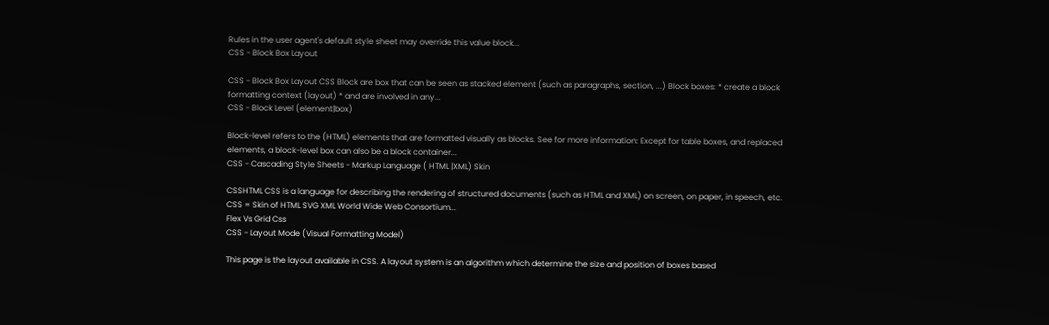Rules in the user agent's default style sheet may override this value block...
CSS - Block Box Layout

CSS - Block Box Layout CSS Block are box that can be seen as stacked element (such as paragraphs, section, ...) Block boxes: * create a block formatting context (layout) * and are involved in any...
CSS - Block Level (element|box)

Block-level refers to the (HTML) elements that are formatted visually as blocks. See for more information: Except for table boxes, and replaced elements, a block-level box can also be a block container...
CSS - Cascading Style Sheets - Markup Language ( HTML |XML) Skin

CSSHTML CSS is a language for describing the rendering of structured documents (such as HTML and XML) on screen, on paper, in speech, etc. CSS = Skin of HTML SVG XML World Wide Web Consortium...
Flex Vs Grid Css
CSS - Layout Mode (Visual Formatting Model)

This page is the layout available in CSS. A layout system is an algorithm which determine the size and position of boxes based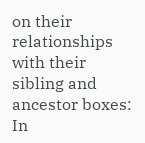on their relationships with their sibling and ancestor boxes: In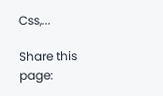Css,...

Share this page: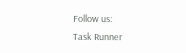Follow us:
Task Runner